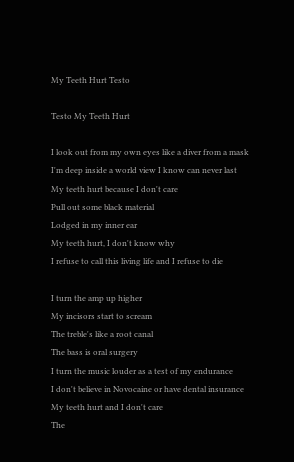My Teeth Hurt Testo

Testo My Teeth Hurt

I look out from my own eyes like a diver from a mask
I'm deep inside a world view I know can never last
My teeth hurt because I don't care
Pull out some black material
Lodged in my inner ear
My teeth hurt, I don't know why
I refuse to call this living life and I refuse to die

I turn the amp up higher
My incisors start to scream
The treble's like a root canal
The bass is oral surgery
I turn the music louder as a test of my endurance
I don't believe in Novocaine or have dental insurance
My teeth hurt and I don't care
The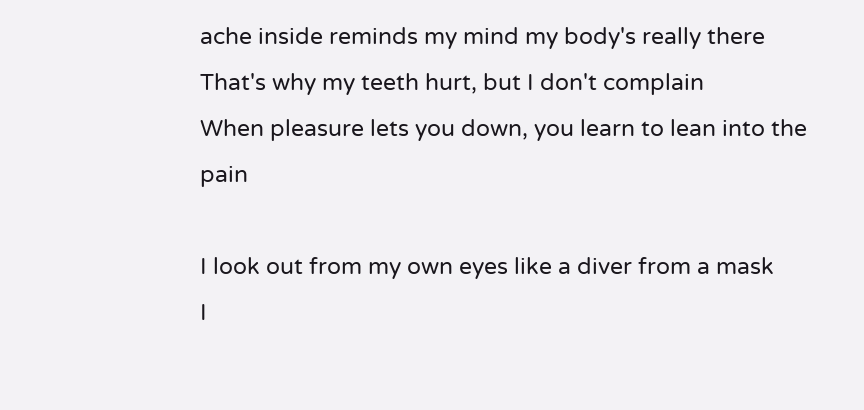ache inside reminds my mind my body's really there
That's why my teeth hurt, but I don't complain
When pleasure lets you down, you learn to lean into the pain

I look out from my own eyes like a diver from a mask
I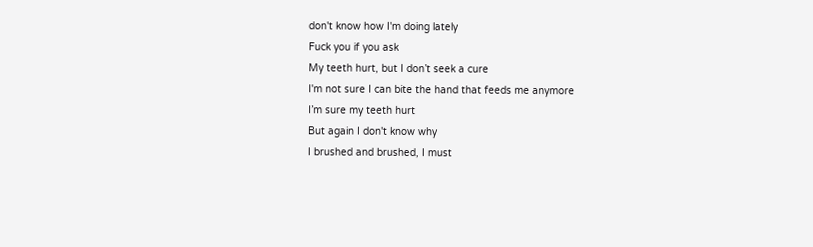don't know how I'm doing lately
Fuck you if you ask
My teeth hurt, but I don’t seek a cure
I'm not sure I can bite the hand that feeds me anymore
I’m sure my teeth hurt
But again I don't know why
I brushed and brushed, I must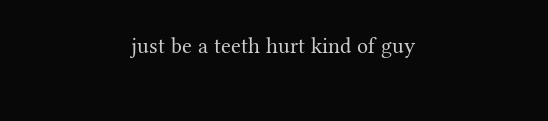just be a teeth hurt kind of guy